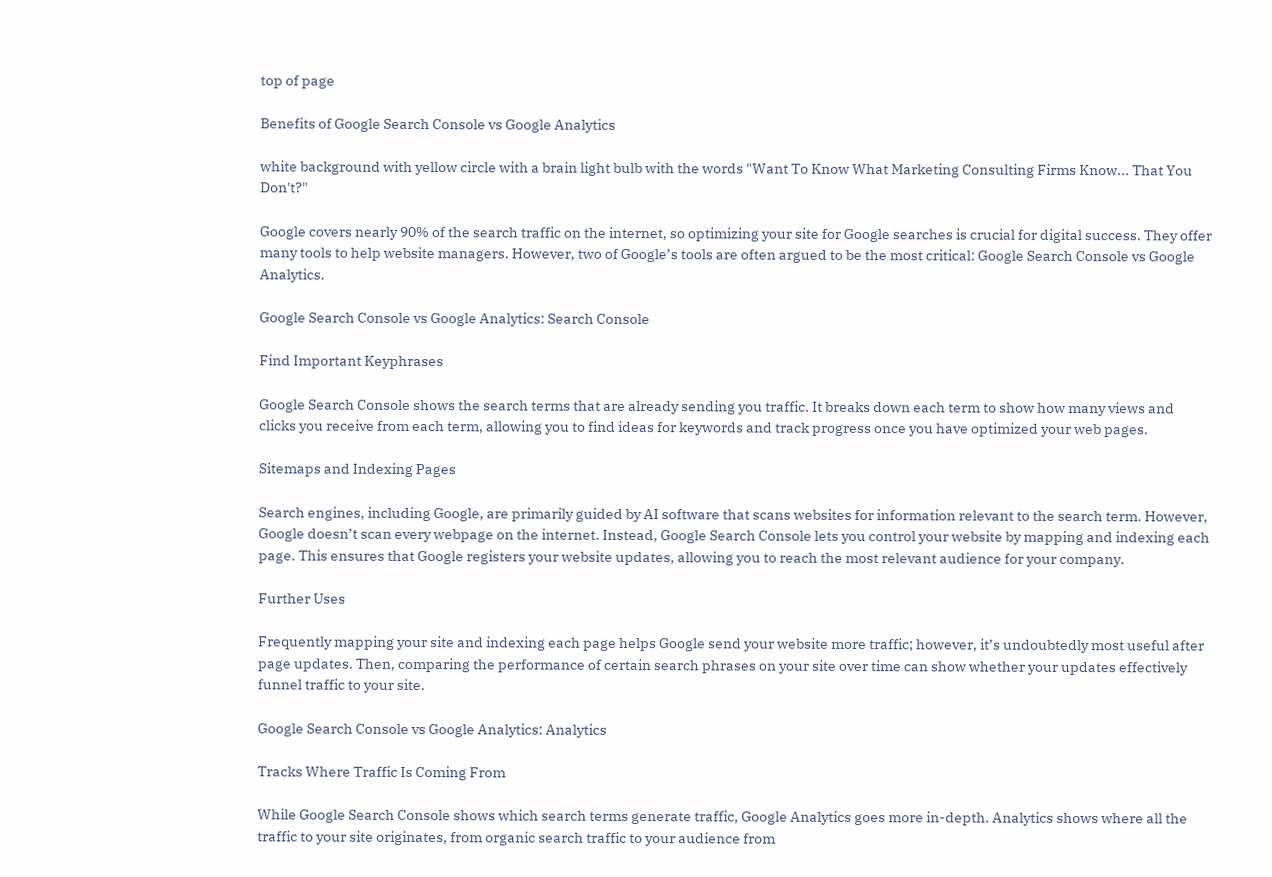top of page

Benefits of Google Search Console vs Google Analytics

white background with yellow circle with a brain light bulb with the words "Want To Know What Marketing Consulting Firms Know... That You Don't?"

Google covers nearly 90% of the search traffic on the internet, so optimizing your site for Google searches is crucial for digital success. They offer many tools to help website managers. However, two of Google’s tools are often argued to be the most critical: Google Search Console vs Google Analytics.

Google Search Console vs Google Analytics: Search Console

Find Important Keyphrases

Google Search Console shows the search terms that are already sending you traffic. It breaks down each term to show how many views and clicks you receive from each term, allowing you to find ideas for keywords and track progress once you have optimized your web pages.

Sitemaps and Indexing Pages

Search engines, including Google, are primarily guided by AI software that scans websites for information relevant to the search term. However, Google doesn’t scan every webpage on the internet. Instead, Google Search Console lets you control your website by mapping and indexing each page. This ensures that Google registers your website updates, allowing you to reach the most relevant audience for your company.

Further Uses

Frequently mapping your site and indexing each page helps Google send your website more traffic; however, it’s undoubtedly most useful after page updates. Then, comparing the performance of certain search phrases on your site over time can show whether your updates effectively funnel traffic to your site.

Google Search Console vs Google Analytics: Analytics

Tracks Where Traffic Is Coming From

While Google Search Console shows which search terms generate traffic, Google Analytics goes more in-depth. Analytics shows where all the traffic to your site originates, from organic search traffic to your audience from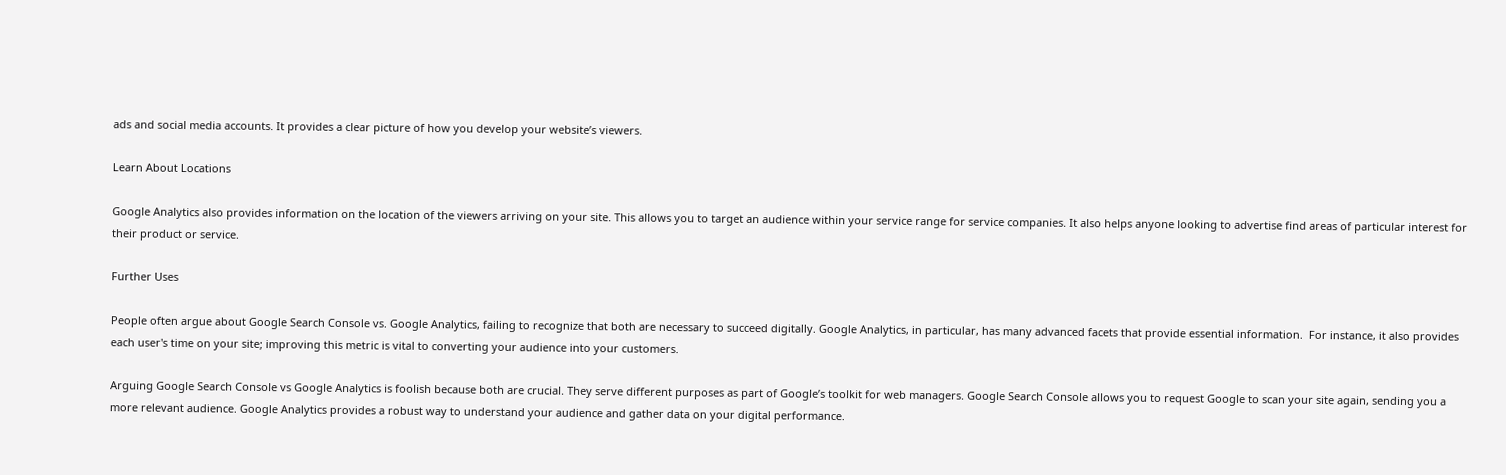ads and social media accounts. It provides a clear picture of how you develop your website’s viewers.

Learn About Locations

Google Analytics also provides information on the location of the viewers arriving on your site. This allows you to target an audience within your service range for service companies. It also helps anyone looking to advertise find areas of particular interest for their product or service.

Further Uses

People often argue about Google Search Console vs. Google Analytics, failing to recognize that both are necessary to succeed digitally. Google Analytics, in particular, has many advanced facets that provide essential information.  For instance, it also provides each user's time on your site; improving this metric is vital to converting your audience into your customers.

Arguing Google Search Console vs Google Analytics is foolish because both are crucial. They serve different purposes as part of Google’s toolkit for web managers. Google Search Console allows you to request Google to scan your site again, sending you a more relevant audience. Google Analytics provides a robust way to understand your audience and gather data on your digital performance.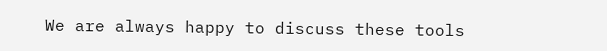We are always happy to discuss these tools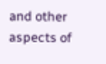and other aspects of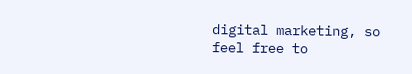digital marketing, so feel free to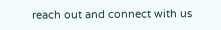reach out and connect with us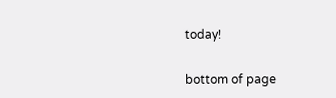today!


bottom of page